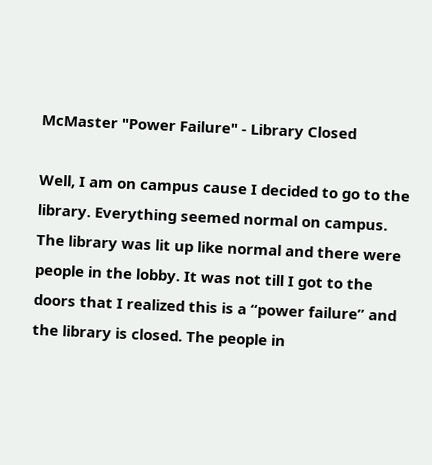McMaster "Power Failure" - Library Closed

Well, I am on campus cause I decided to go to the library. Everything seemed normal on campus. The library was lit up like normal and there were people in the lobby. It was not till I got to the doors that I realized this is a “power failure” and the library is closed. The people in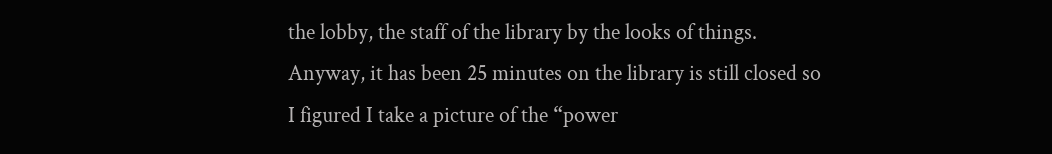the lobby, the staff of the library by the looks of things. Anyway, it has been 25 minutes on the library is still closed so I figured I take a picture of the “power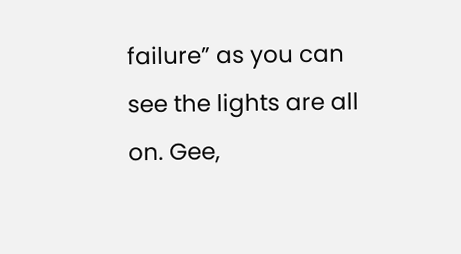failure” as you can see the lights are all on. Gee,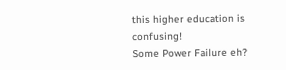this higher education is confusing!
Some Power Failure eh?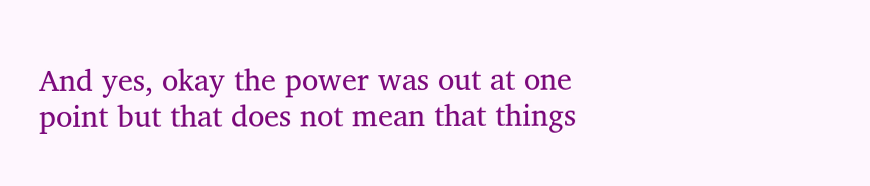And yes, okay the power was out at one point but that does not mean that things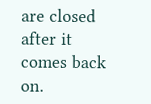are closed after it comes back on.